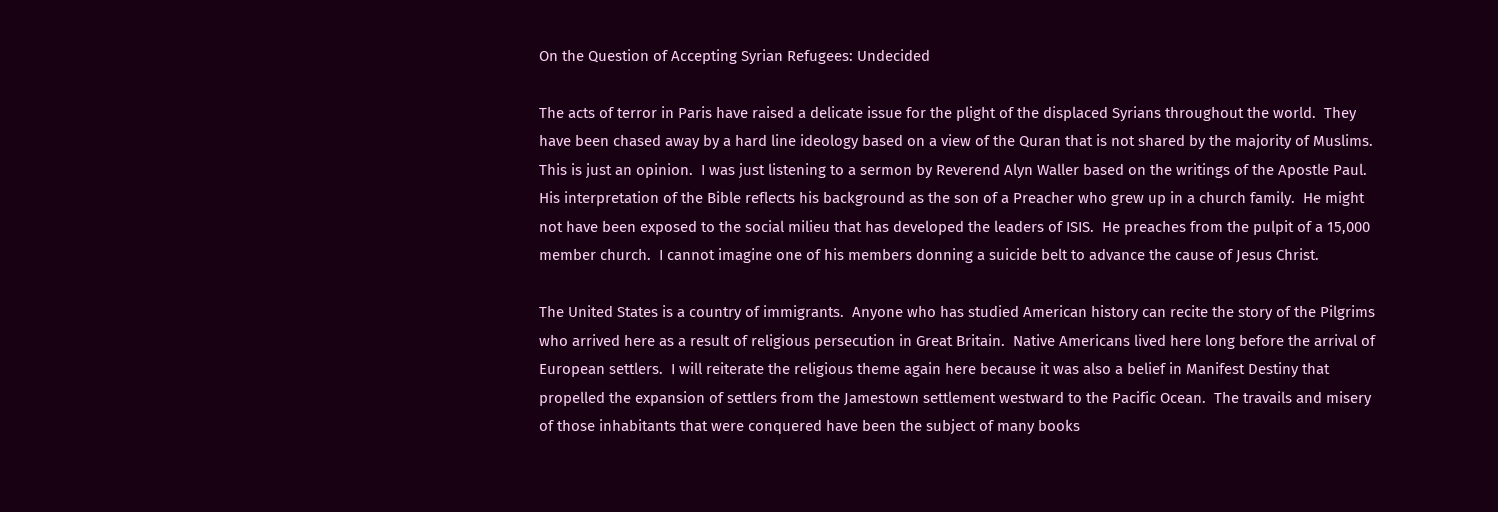On the Question of Accepting Syrian Refugees: Undecided

The acts of terror in Paris have raised a delicate issue for the plight of the displaced Syrians throughout the world.  They have been chased away by a hard line ideology based on a view of the Quran that is not shared by the majority of Muslims.  This is just an opinion.  I was just listening to a sermon by Reverend Alyn Waller based on the writings of the Apostle Paul.  His interpretation of the Bible reflects his background as the son of a Preacher who grew up in a church family.  He might not have been exposed to the social milieu that has developed the leaders of ISIS.  He preaches from the pulpit of a 15,000 member church.  I cannot imagine one of his members donning a suicide belt to advance the cause of Jesus Christ.

The United States is a country of immigrants.  Anyone who has studied American history can recite the story of the Pilgrims who arrived here as a result of religious persecution in Great Britain.  Native Americans lived here long before the arrival of European settlers.  I will reiterate the religious theme again here because it was also a belief in Manifest Destiny that propelled the expansion of settlers from the Jamestown settlement westward to the Pacific Ocean.  The travails and misery of those inhabitants that were conquered have been the subject of many books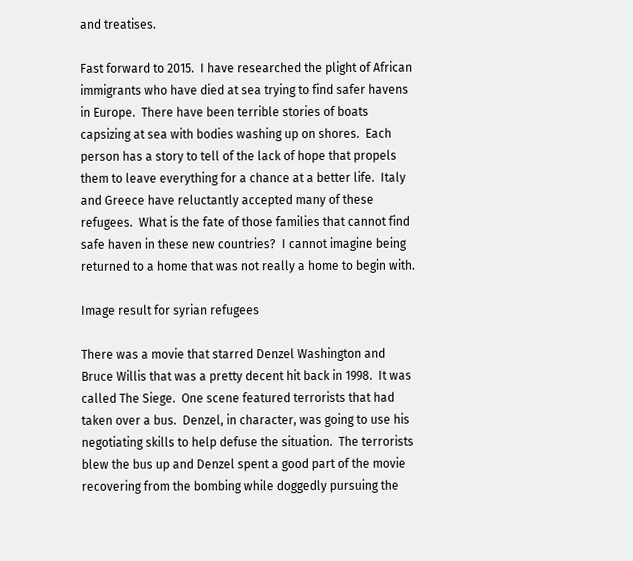and treatises.

Fast forward to 2015.  I have researched the plight of African immigrants who have died at sea trying to find safer havens in Europe.  There have been terrible stories of boats capsizing at sea with bodies washing up on shores.  Each person has a story to tell of the lack of hope that propels them to leave everything for a chance at a better life.  Italy and Greece have reluctantly accepted many of these refugees.  What is the fate of those families that cannot find safe haven in these new countries?  I cannot imagine being returned to a home that was not really a home to begin with.

Image result for syrian refugees

There was a movie that starred Denzel Washington and Bruce Willis that was a pretty decent hit back in 1998.  It was called The Siege.  One scene featured terrorists that had taken over a bus.  Denzel, in character, was going to use his negotiating skills to help defuse the situation.  The terrorists blew the bus up and Denzel spent a good part of the movie recovering from the bombing while doggedly pursuing the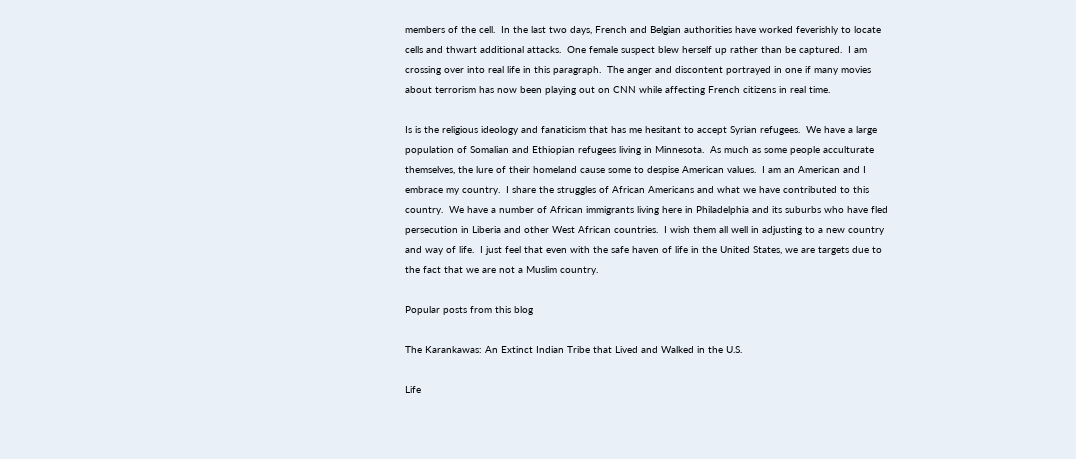members of the cell.  In the last two days, French and Belgian authorities have worked feverishly to locate cells and thwart additional attacks.  One female suspect blew herself up rather than be captured.  I am crossing over into real life in this paragraph.  The anger and discontent portrayed in one if many movies about terrorism has now been playing out on CNN while affecting French citizens in real time.

Is is the religious ideology and fanaticism that has me hesitant to accept Syrian refugees.  We have a large population of Somalian and Ethiopian refugees living in Minnesota.  As much as some people acculturate themselves, the lure of their homeland cause some to despise American values.  I am an American and I embrace my country.  I share the struggles of African Americans and what we have contributed to this country.  We have a number of African immigrants living here in Philadelphia and its suburbs who have fled persecution in Liberia and other West African countries.  I wish them all well in adjusting to a new country and way of life.  I just feel that even with the safe haven of life in the United States, we are targets due to the fact that we are not a Muslim country.

Popular posts from this blog

The Karankawas: An Extinct Indian Tribe that Lived and Walked in the U.S.

Life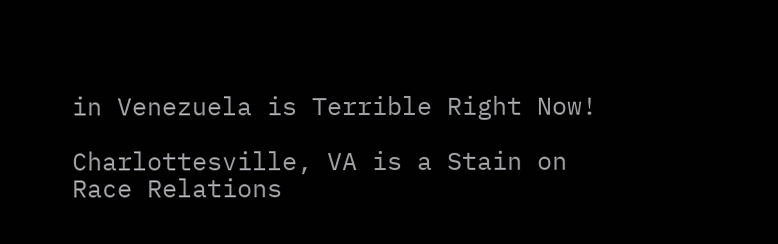in Venezuela is Terrible Right Now!

Charlottesville, VA is a Stain on Race Relations